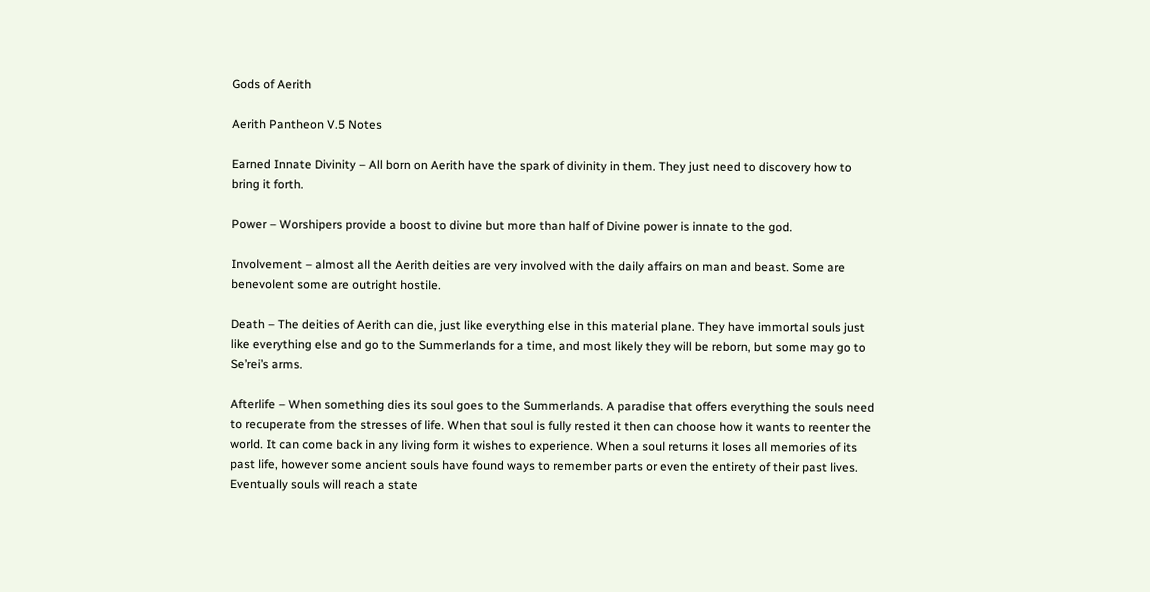Gods of Aerith

Aerith Pantheon V.5 Notes

Earned Innate Divinity – All born on Aerith have the spark of divinity in them. They just need to discovery how to bring it forth.

Power – Worshipers provide a boost to divine but more than half of Divine power is innate to the god.

Involvement – almost all the Aerith deities are very involved with the daily affairs on man and beast. Some are benevolent some are outright hostile.

Death – The deities of Aerith can die, just like everything else in this material plane. They have immortal souls just like everything else and go to the Summerlands for a time, and most likely they will be reborn, but some may go to Se’rei’s arms.

Afterlife – When something dies its soul goes to the Summerlands. A paradise that offers everything the souls need to recuperate from the stresses of life. When that soul is fully rested it then can choose how it wants to reenter the world. It can come back in any living form it wishes to experience. When a soul returns it loses all memories of its past life, however some ancient souls have found ways to remember parts or even the entirety of their past lives. Eventually souls will reach a state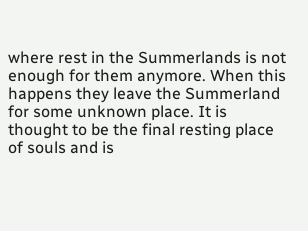where rest in the Summerlands is not enough for them anymore. When this happens they leave the Summerland for some unknown place. It is thought to be the final resting place of souls and is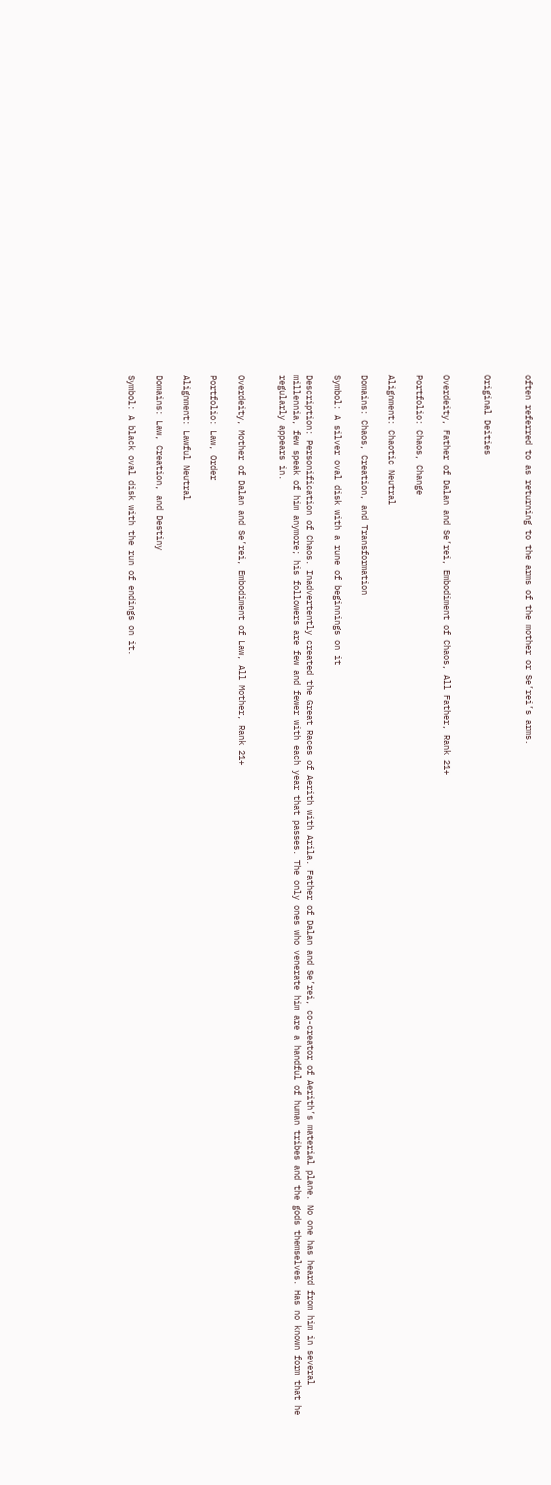often referred to as returning to the arms of the mother or Se’rei’s arms.


Original Deities


Overdeity, Father of Dalan and Se’rei, Embodiment of Chaos, All Father, Rank 21+

Portfolio: Chaos, Change

Alignment: Chaotic Neutral

Domains: Chaos, Creation, and Transformation

Symbol: A silver oval disk with a rune of beginnings on it

Description: Personification of Chaos. Inadvertently created the Great Races of Aerith with Arila. Father of Dalan and Se’rei, co-creator of Aerith’s material plane. No one has heard from him in several millennia, few speak of him anymore; his followers are few and fewer with each year that passes. The only ones who venerate him are a handful of human tribes and the gods themselves. Has no known form that he regularly appears in.


Overdeity, Mother of Dalan and Se’rei, Embodiment of Law, All Mother, Rank 21+

Portfolio: Law, Order

Alignment: Lawful Neutral

Domains: Law, Creation, and Destiny

Symbol: A black oval disk with the run of endings on it.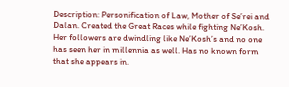Description: Personification of Law, Mother of Se’rei and Dalan. Created the Great Races while fighting Ne’Kosh. Her followers are dwindling like Ne’Kosh’s and no one has seen her in millennia as well. Has no known form that she appears in.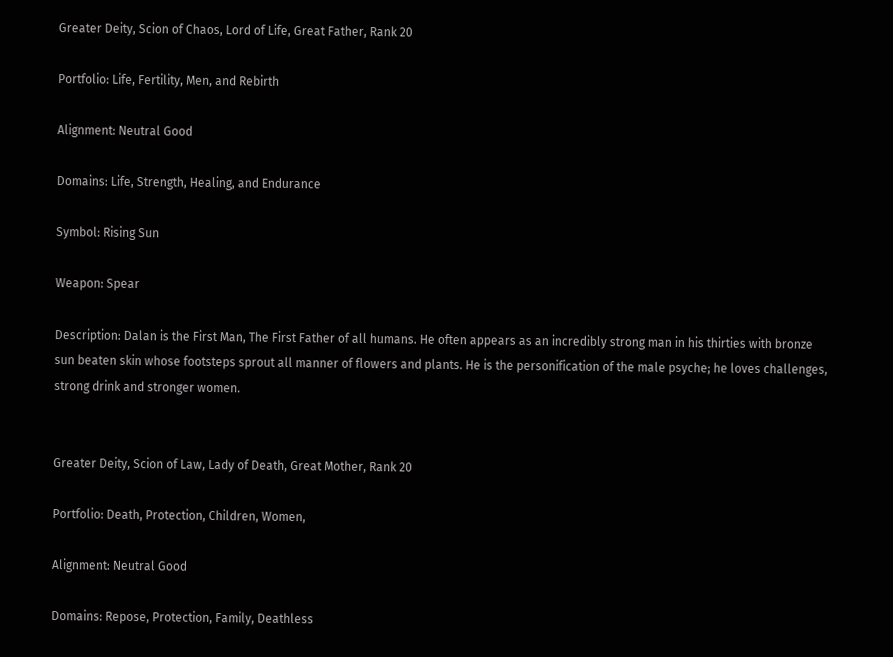Greater Deity, Scion of Chaos, Lord of Life, Great Father, Rank 20

Portfolio: Life, Fertility, Men, and Rebirth

Alignment: Neutral Good

Domains: Life, Strength, Healing, and Endurance

Symbol: Rising Sun

Weapon: Spear

Description: Dalan is the First Man, The First Father of all humans. He often appears as an incredibly strong man in his thirties with bronze sun beaten skin whose footsteps sprout all manner of flowers and plants. He is the personification of the male psyche; he loves challenges, strong drink and stronger women.


Greater Deity, Scion of Law, Lady of Death, Great Mother, Rank 20

Portfolio: Death, Protection, Children, Women,

Alignment: Neutral Good

Domains: Repose, Protection, Family, Deathless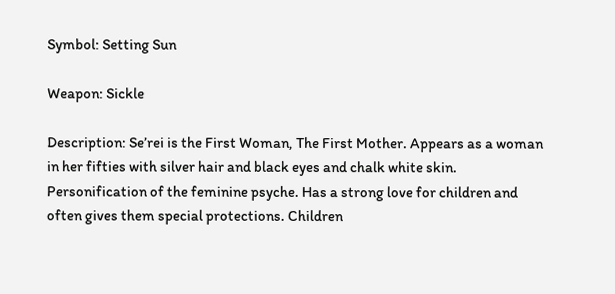Symbol: Setting Sun

Weapon: Sickle

Description: Se’rei is the First Woman, The First Mother. Appears as a woman in her fifties with silver hair and black eyes and chalk white skin. Personification of the feminine psyche. Has a strong love for children and often gives them special protections. Children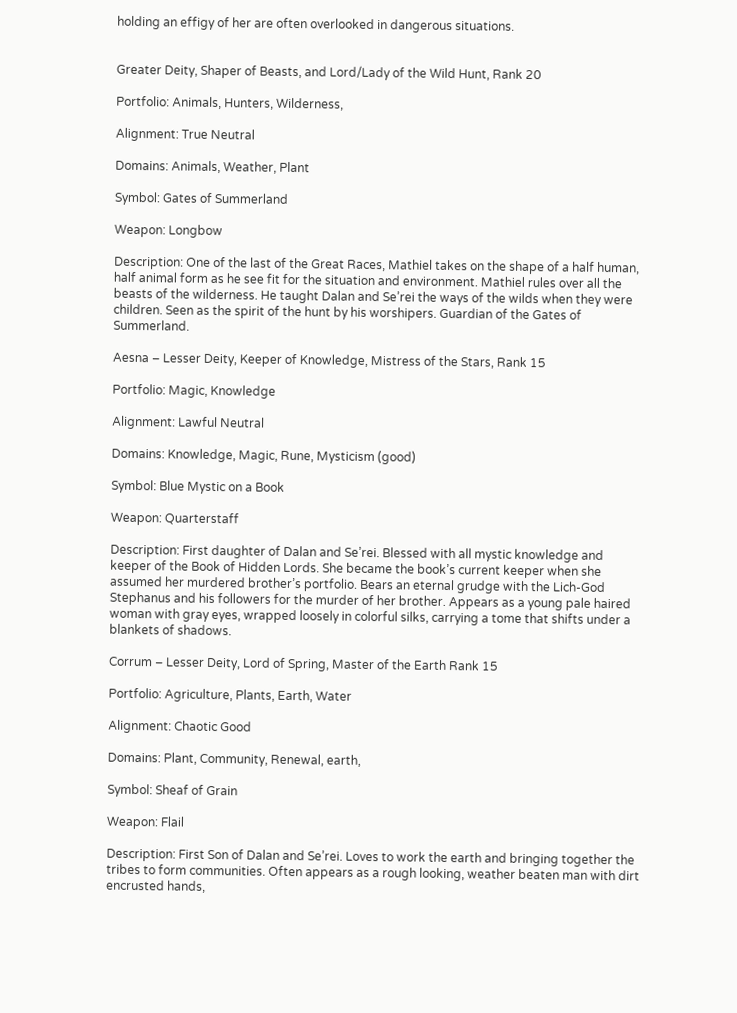holding an effigy of her are often overlooked in dangerous situations.


Greater Deity, Shaper of Beasts, and Lord/Lady of the Wild Hunt, Rank 20

Portfolio: Animals, Hunters, Wilderness,

Alignment: True Neutral

Domains: Animals, Weather, Plant

Symbol: Gates of Summerland

Weapon: Longbow

Description: One of the last of the Great Races, Mathiel takes on the shape of a half human, half animal form as he see fit for the situation and environment. Mathiel rules over all the beasts of the wilderness. He taught Dalan and Se’rei the ways of the wilds when they were children. Seen as the spirit of the hunt by his worshipers. Guardian of the Gates of Summerland.

Aesna – Lesser Deity, Keeper of Knowledge, Mistress of the Stars, Rank 15

Portfolio: Magic, Knowledge

Alignment: Lawful Neutral

Domains: Knowledge, Magic, Rune, Mysticism (good)

Symbol: Blue Mystic on a Book

Weapon: Quarterstaff

Description: First daughter of Dalan and Se’rei. Blessed with all mystic knowledge and keeper of the Book of Hidden Lords. She became the book’s current keeper when she assumed her murdered brother’s portfolio. Bears an eternal grudge with the Lich-God Stephanus and his followers for the murder of her brother. Appears as a young pale haired woman with gray eyes, wrapped loosely in colorful silks, carrying a tome that shifts under a blankets of shadows.

Corrum – Lesser Deity, Lord of Spring, Master of the Earth Rank 15

Portfolio: Agriculture, Plants, Earth, Water

Alignment: Chaotic Good

Domains: Plant, Community, Renewal, earth,

Symbol: Sheaf of Grain

Weapon: Flail

Description: First Son of Dalan and Se’rei. Loves to work the earth and bringing together the tribes to form communities. Often appears as a rough looking, weather beaten man with dirt encrusted hands,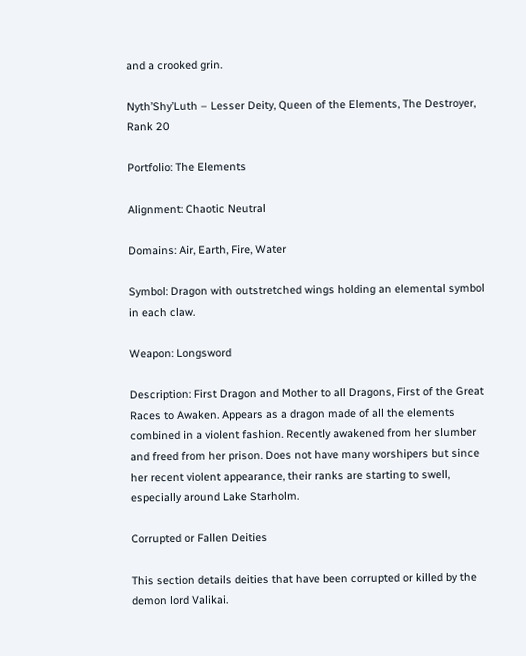and a crooked grin.

Nyth’Shy’Luth – Lesser Deity, Queen of the Elements, The Destroyer, Rank 20

Portfolio: The Elements

Alignment: Chaotic Neutral

Domains: Air, Earth, Fire, Water

Symbol: Dragon with outstretched wings holding an elemental symbol in each claw.

Weapon: Longsword

Description: First Dragon and Mother to all Dragons, First of the Great Races to Awaken. Appears as a dragon made of all the elements combined in a violent fashion. Recently awakened from her slumber and freed from her prison. Does not have many worshipers but since her recent violent appearance, their ranks are starting to swell, especially around Lake Starholm.

Corrupted or Fallen Deities

This section details deities that have been corrupted or killed by the demon lord Valikai.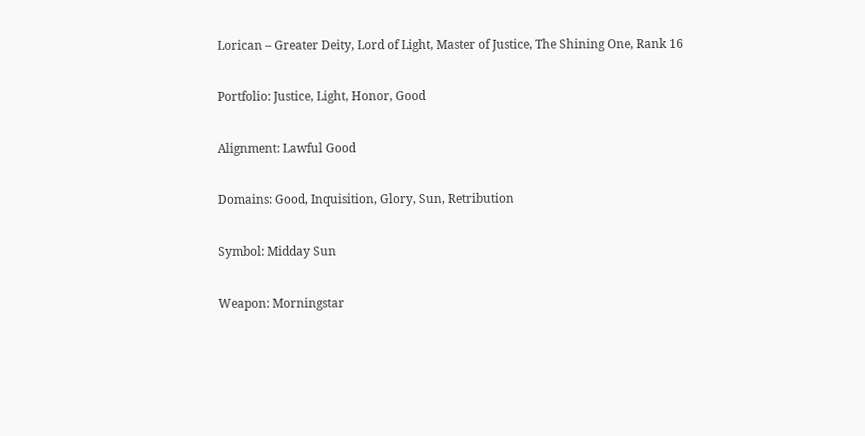Lorican – Greater Deity, Lord of Light, Master of Justice, The Shining One, Rank 16

Portfolio: Justice, Light, Honor, Good

Alignment: Lawful Good

Domains: Good, Inquisition, Glory, Sun, Retribution

Symbol: Midday Sun

Weapon: Morningstar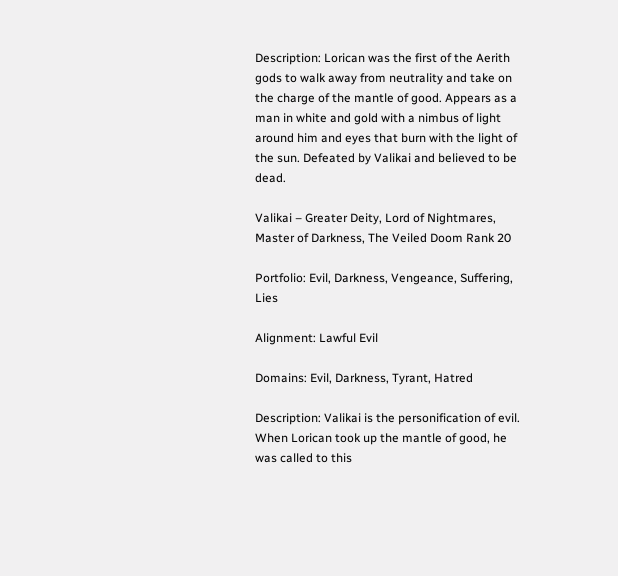Description: Lorican was the first of the Aerith gods to walk away from neutrality and take on the charge of the mantle of good. Appears as a man in white and gold with a nimbus of light around him and eyes that burn with the light of the sun. Defeated by Valikai and believed to be dead.

Valikai – Greater Deity, Lord of Nightmares, Master of Darkness, The Veiled Doom Rank 20

Portfolio: Evil, Darkness, Vengeance, Suffering, Lies

Alignment: Lawful Evil

Domains: Evil, Darkness, Tyrant, Hatred

Description: Valikai is the personification of evil. When Lorican took up the mantle of good, he was called to this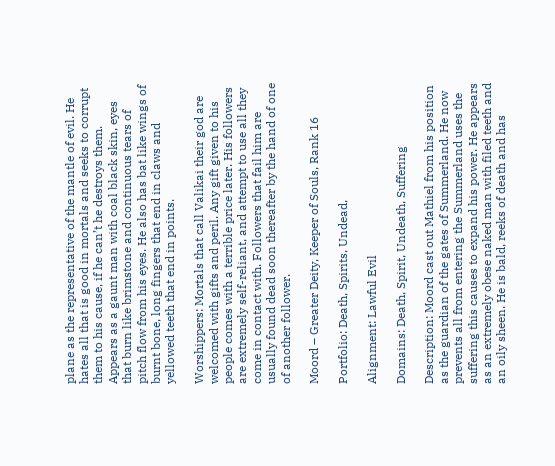plane as the representative of the mantle of evil. He hates all that is good in mortals and seeks to corrupt them to his cause, if he can’t he destroys them. Appears as a gaunt man with coal black skin, eyes that burn like brimstone and continuous tears of pitch flow from his eyes. He also has bat like wings of burnt bone, long fingers that end in claws and yellowed teeth that end in points.

Worshippers: Mortals that call Valikai their god are welcomed with gifts and peril. Any gift given to his people comes with a terrible price later. His followers are extremely self-reliant, and attempt to use all they come in contact with. Followers that fail him are usually found dead soon thereafter by the hand of one of another follower.

Moord – Greater Deity, Keeper of Souls, Rank 16

Portfolio: Death, Spirits, Undead,

Alignment: Lawful Evil

Domains: Death, Spirit, Undeath, Suffering

Description: Moord cast out Mathiel from his position as the guardian of the gates of Summerland. He now prevents all from entering the Summerland uses the suffering this causes to expand his power. He appears as an extremely obese naked man with filed teeth and an oily sheen. He is bald, reeks of death and has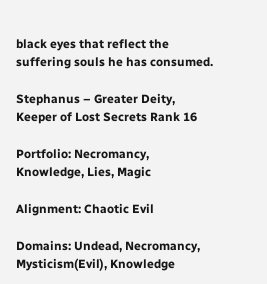black eyes that reflect the suffering souls he has consumed.

Stephanus – Greater Deity, Keeper of Lost Secrets Rank 16

Portfolio: Necromancy, Knowledge, Lies, Magic

Alignment: Chaotic Evil

Domains: Undead, Necromancy, Mysticism(Evil), Knowledge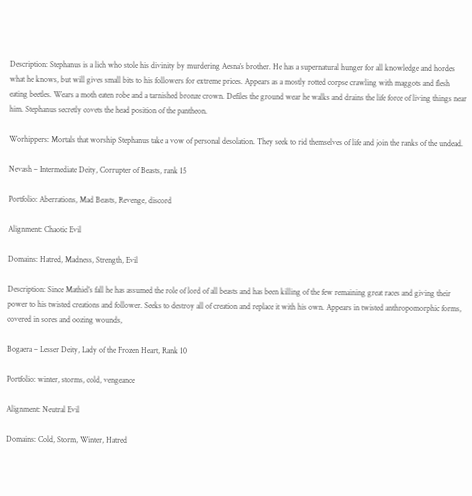Description: Stephanus is a lich who stole his divinity by murdering Aesna’s brother. He has a supernatural hunger for all knowledge and hordes what he knows, but will gives small bits to his followers for extreme prices. Appears as a mostly rotted corpse crawling with maggots and flesh eating beetles. Wears a moth eaten robe and a tarnished bronze crown. Defiles the ground wear he walks and drains the life force of living things near him. Stephanus secretly covets the head position of the pantheon.

Worhippers: Mortals that worship Stephanus take a vow of personal desolation. They seek to rid themselves of life and join the ranks of the undead.

Nevash – Intermediate Deity, Corrupter of Beasts, rank 15

Portfolio: Aberrations, Mad Beasts, Revenge, discord

Alignment: Chaotic Evil

Domains: Hatred, Madness, Strength, Evil

Description: Since Mathiel’s fall he has assumed the role of lord of all beasts and has been killing of the few remaining great races and giving their power to his twisted creations and follower. Seeks to destroy all of creation and replace it with his own. Appears in twisted anthropomorphic forms, covered in sores and oozing wounds,

Bogaera – Lesser Deity, Lady of the Frozen Heart, Rank 10

Portfolio: winter, storms, cold, vengeance

Alignment: Neutral Evil

Domains: Cold, Storm, Winter, Hatred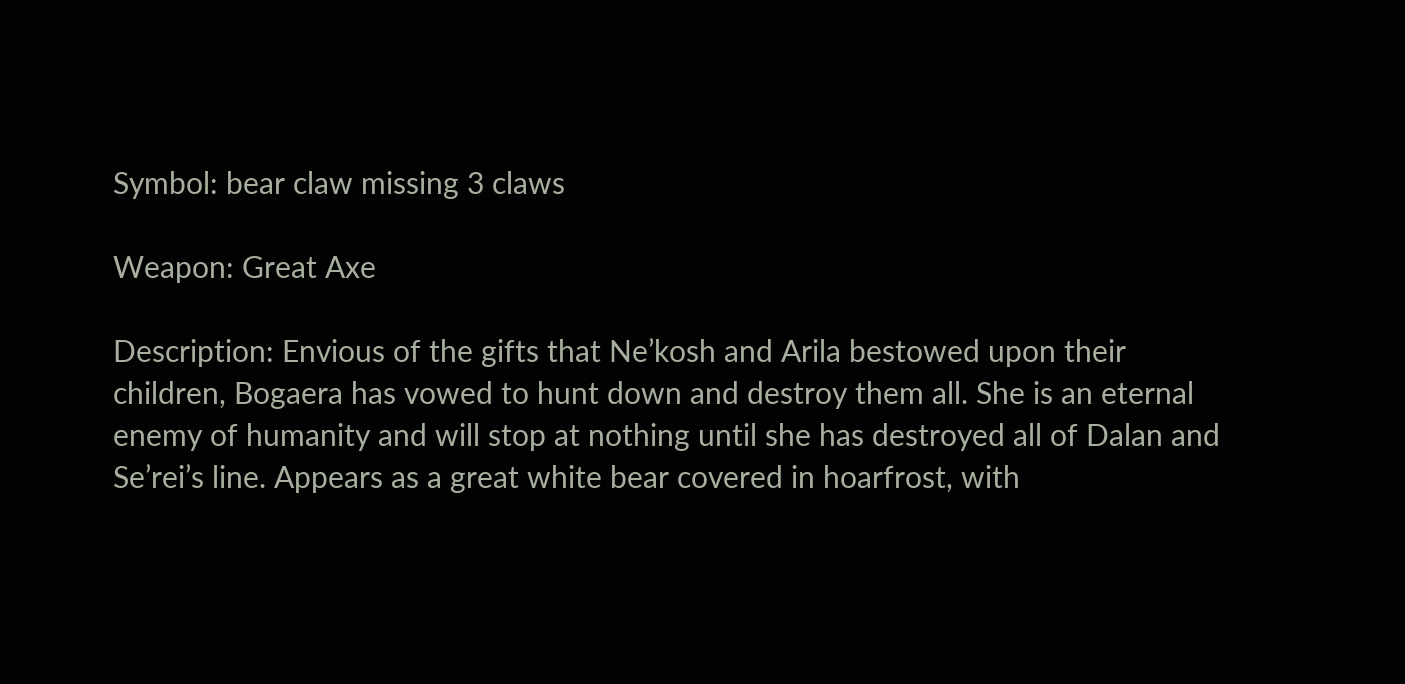Symbol: bear claw missing 3 claws

Weapon: Great Axe

Description: Envious of the gifts that Ne’kosh and Arila bestowed upon their children, Bogaera has vowed to hunt down and destroy them all. She is an eternal enemy of humanity and will stop at nothing until she has destroyed all of Dalan and Se’rei’s line. Appears as a great white bear covered in hoarfrost, with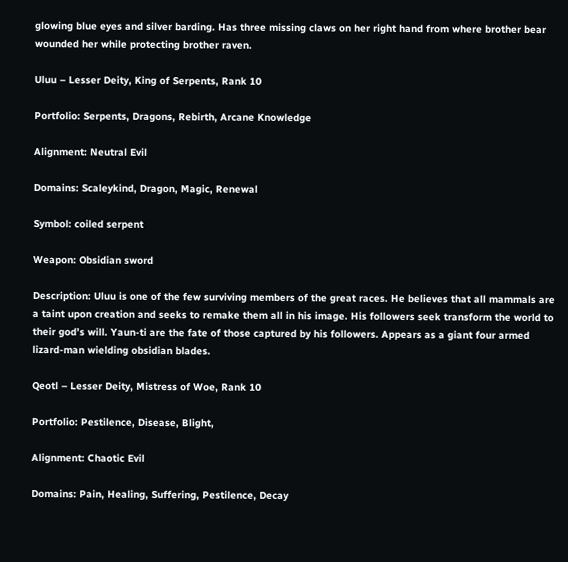glowing blue eyes and silver barding. Has three missing claws on her right hand from where brother bear wounded her while protecting brother raven.

Uluu – Lesser Deity, King of Serpents, Rank 10

Portfolio: Serpents, Dragons, Rebirth, Arcane Knowledge

Alignment: Neutral Evil

Domains: Scaleykind, Dragon, Magic, Renewal

Symbol: coiled serpent

Weapon: Obsidian sword

Description: Uluu is one of the few surviving members of the great races. He believes that all mammals are a taint upon creation and seeks to remake them all in his image. His followers seek transform the world to their god’s will. Yaun-ti are the fate of those captured by his followers. Appears as a giant four armed lizard-man wielding obsidian blades.

Qeotl – Lesser Deity, Mistress of Woe, Rank 10

Portfolio: Pestilence, Disease, Blight,

Alignment: Chaotic Evil

Domains: Pain, Healing, Suffering, Pestilence, Decay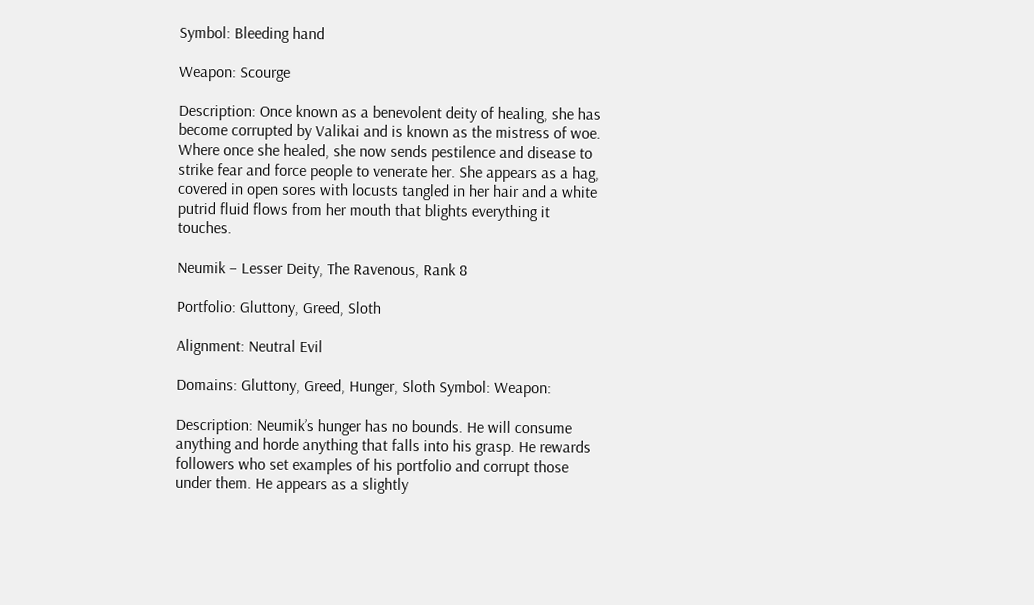Symbol: Bleeding hand

Weapon: Scourge

Description: Once known as a benevolent deity of healing, she has become corrupted by Valikai and is known as the mistress of woe. Where once she healed, she now sends pestilence and disease to strike fear and force people to venerate her. She appears as a hag, covered in open sores with locusts tangled in her hair and a white putrid fluid flows from her mouth that blights everything it touches.

Neumik – Lesser Deity, The Ravenous, Rank 8

Portfolio: Gluttony, Greed, Sloth

Alignment: Neutral Evil

Domains: Gluttony, Greed, Hunger, Sloth Symbol: Weapon:

Description: Neumik’s hunger has no bounds. He will consume anything and horde anything that falls into his grasp. He rewards followers who set examples of his portfolio and corrupt those under them. He appears as a slightly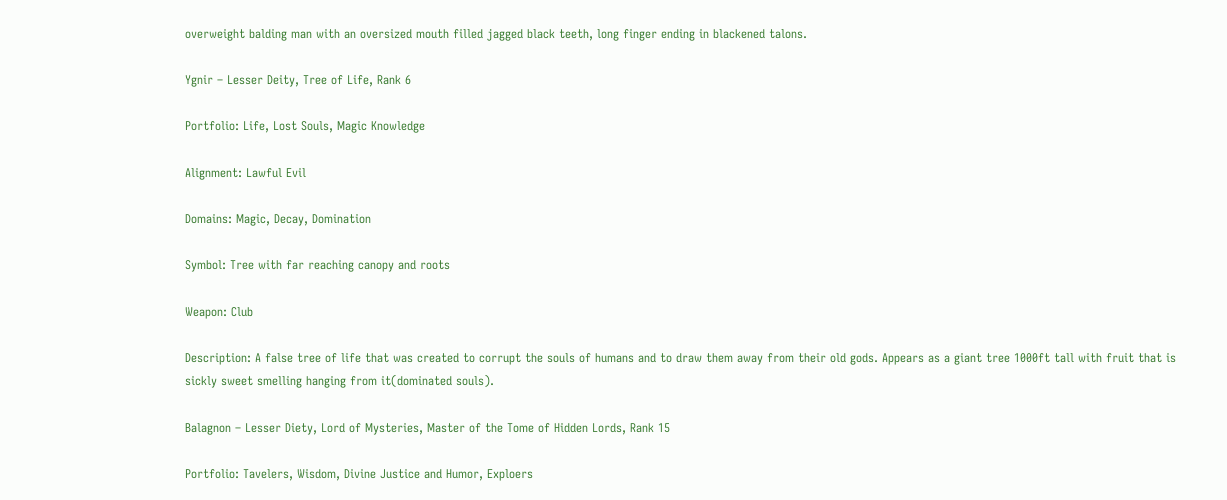overweight balding man with an oversized mouth filled jagged black teeth, long finger ending in blackened talons.

Ygnir – Lesser Deity, Tree of Life, Rank 6

Portfolio: Life, Lost Souls, Magic Knowledge

Alignment: Lawful Evil

Domains: Magic, Decay, Domination

Symbol: Tree with far reaching canopy and roots

Weapon: Club

Description: A false tree of life that was created to corrupt the souls of humans and to draw them away from their old gods. Appears as a giant tree 1000ft tall with fruit that is sickly sweet smelling hanging from it(dominated souls).

Balagnon – Lesser Diety, Lord of Mysteries, Master of the Tome of Hidden Lords, Rank 15

Portfolio: Tavelers, Wisdom, Divine Justice and Humor, Exploers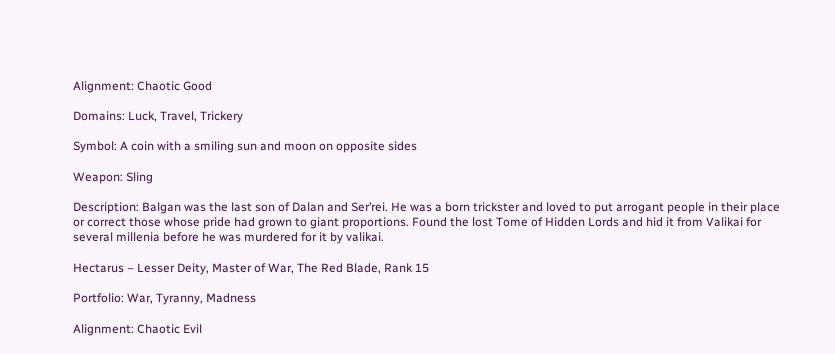Alignment: Chaotic Good

Domains: Luck, Travel, Trickery

Symbol: A coin with a smiling sun and moon on opposite sides

Weapon: Sling

Description: Balgan was the last son of Dalan and Ser’rei. He was a born trickster and loved to put arrogant people in their place or correct those whose pride had grown to giant proportions. Found the lost Tome of Hidden Lords and hid it from Valikai for several millenia before he was murdered for it by valikai.

Hectarus – Lesser Deity, Master of War, The Red Blade, Rank 15

Portfolio: War, Tyranny, Madness

Alignment: Chaotic Evil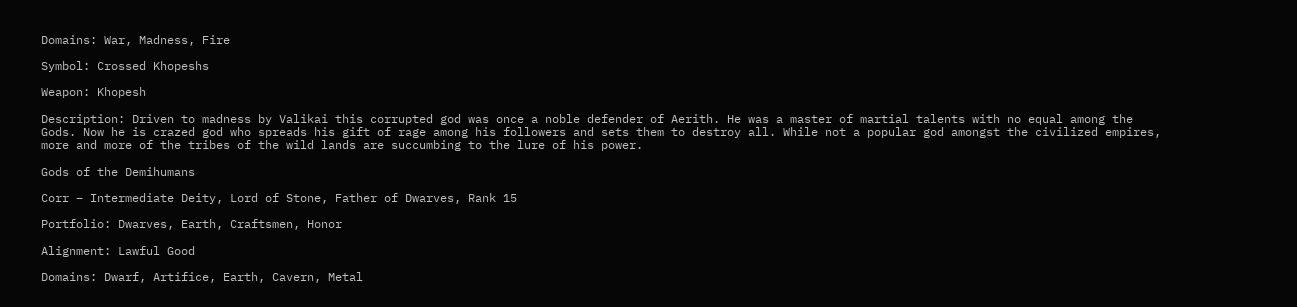Domains: War, Madness, Fire

Symbol: Crossed Khopeshs

Weapon: Khopesh

Description: Driven to madness by Valikai this corrupted god was once a noble defender of Aerith. He was a master of martial talents with no equal among the Gods. Now he is crazed god who spreads his gift of rage among his followers and sets them to destroy all. While not a popular god amongst the civilized empires, more and more of the tribes of the wild lands are succumbing to the lure of his power.

Gods of the Demihumans

Corr – Intermediate Deity, Lord of Stone, Father of Dwarves, Rank 15

Portfolio: Dwarves, Earth, Craftsmen, Honor

Alignment: Lawful Good

Domains: Dwarf, Artifice, Earth, Cavern, Metal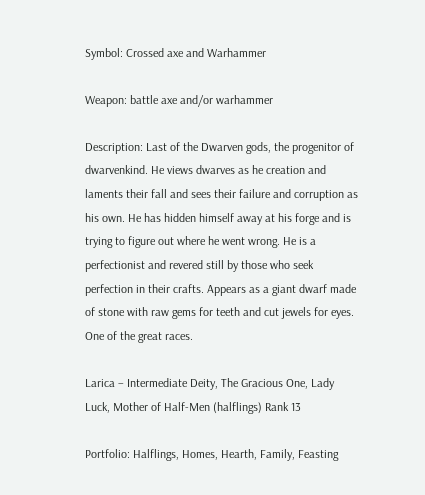Symbol: Crossed axe and Warhammer

Weapon: battle axe and/or warhammer

Description: Last of the Dwarven gods, the progenitor of dwarvenkind. He views dwarves as he creation and laments their fall and sees their failure and corruption as his own. He has hidden himself away at his forge and is trying to figure out where he went wrong. He is a perfectionist and revered still by those who seek perfection in their crafts. Appears as a giant dwarf made of stone with raw gems for teeth and cut jewels for eyes. One of the great races.

Larica – Intermediate Deity, The Gracious One, Lady Luck, Mother of Half-Men (halflings) Rank 13

Portfolio: Halflings, Homes, Hearth, Family, Feasting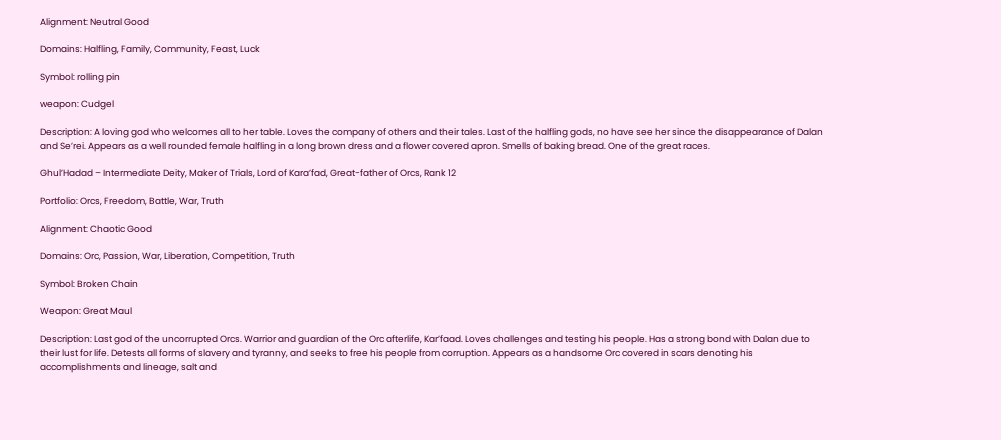Alignment: Neutral Good

Domains: Halfling, Family, Community, Feast, Luck

Symbol: rolling pin

weapon: Cudgel

Description: A loving god who welcomes all to her table. Loves the company of others and their tales. Last of the halfling gods, no have see her since the disappearance of Dalan and Se’rei. Appears as a well rounded female halfling in a long brown dress and a flower covered apron. Smells of baking bread. One of the great races.

Ghul’Hadad – Intermediate Deity, Maker of Trials, Lord of Kara’fad, Great-father of Orcs, Rank 12

Portfolio: Orcs, Freedom, Battle, War, Truth

Alignment: Chaotic Good

Domains: Orc, Passion, War, Liberation, Competition, Truth

Symbol: Broken Chain

Weapon: Great Maul

Description: Last god of the uncorrupted Orcs. Warrior and guardian of the Orc afterlife, Kar’faad. Loves challenges and testing his people. Has a strong bond with Dalan due to their lust for life. Detests all forms of slavery and tyranny, and seeks to free his people from corruption. Appears as a handsome Orc covered in scars denoting his accomplishments and lineage, salt and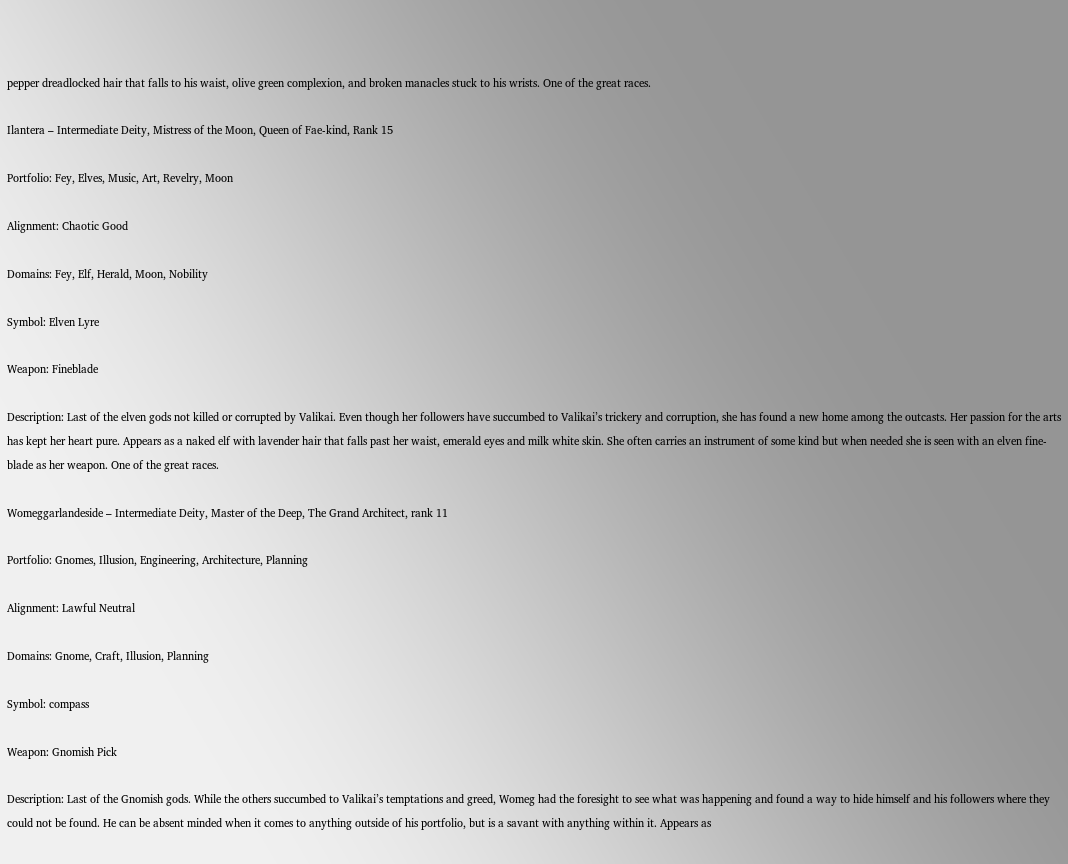pepper dreadlocked hair that falls to his waist, olive green complexion, and broken manacles stuck to his wrists. One of the great races.

Ilantera – Intermediate Deity, Mistress of the Moon, Queen of Fae-kind, Rank 15

Portfolio: Fey, Elves, Music, Art, Revelry, Moon

Alignment: Chaotic Good

Domains: Fey, Elf, Herald, Moon, Nobility

Symbol: Elven Lyre

Weapon: Fineblade

Description: Last of the elven gods not killed or corrupted by Valikai. Even though her followers have succumbed to Valikai’s trickery and corruption, she has found a new home among the outcasts. Her passion for the arts has kept her heart pure. Appears as a naked elf with lavender hair that falls past her waist, emerald eyes and milk white skin. She often carries an instrument of some kind but when needed she is seen with an elven fine-blade as her weapon. One of the great races.

Womeggarlandeside – Intermediate Deity, Master of the Deep, The Grand Architect, rank 11

Portfolio: Gnomes, Illusion, Engineering, Architecture, Planning

Alignment: Lawful Neutral

Domains: Gnome, Craft, Illusion, Planning

Symbol: compass

Weapon: Gnomish Pick

Description: Last of the Gnomish gods. While the others succumbed to Valikai’s temptations and greed, Womeg had the foresight to see what was happening and found a way to hide himself and his followers where they could not be found. He can be absent minded when it comes to anything outside of his portfolio, but is a savant with anything within it. Appears as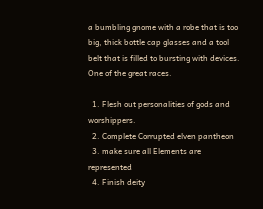a bumbling gnome with a robe that is too big, thick bottle cap glasses and a tool belt that is filled to bursting with devices. One of the great races.

  1. Flesh out personalities of gods and worshippers.
  2. Complete Corrupted elven pantheon
  3. make sure all Elements are represented
  4. Finish deity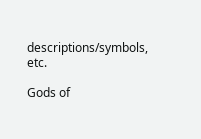descriptions/symbols, etc.

Gods of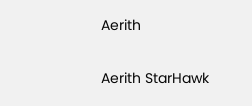Aerith

Aerith StarHawk